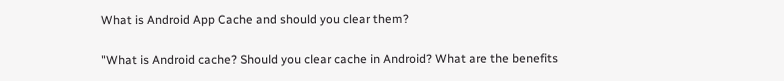What is Android App Cache and should you clear them?

"What is Android cache? Should you clear cache in Android? What are the benefits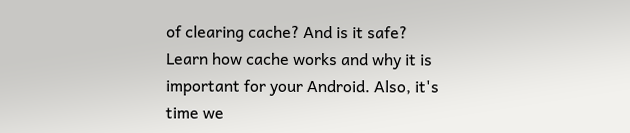of clearing cache? And is it safe?
Learn how cache works and why it is important for your Android. Also, it's time we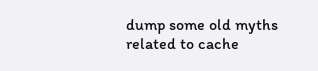dump some old myths related to cache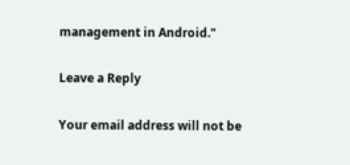management in Android."

Leave a Reply

Your email address will not be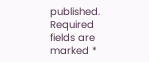published. Required fields are marked *